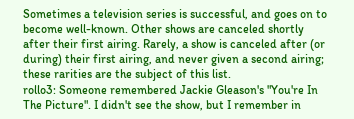Sometimes a television series is successful, and goes on to become well-known. Other shows are canceled shortly after their first airing. Rarely, a show is canceled after (or during) their first airing, and never given a second airing; these rarities are the subject of this list.
rollo3: Someone remembered Jackie Gleason's "You're In The Picture". I didn't see the show, but I remember in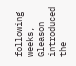following weeks, Gleason introduced the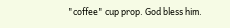"coffee" cup prop. God bless him.